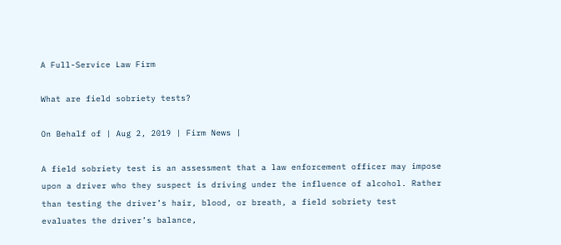A Full-Service Law Firm

What are field sobriety tests?

On Behalf of | Aug 2, 2019 | Firm News |

A field sobriety test is an assessment that a law enforcement officer may impose upon a driver who they suspect is driving under the influence of alcohol. Rather than testing the driver’s hair, blood, or breath, a field sobriety test evaluates the driver’s balance,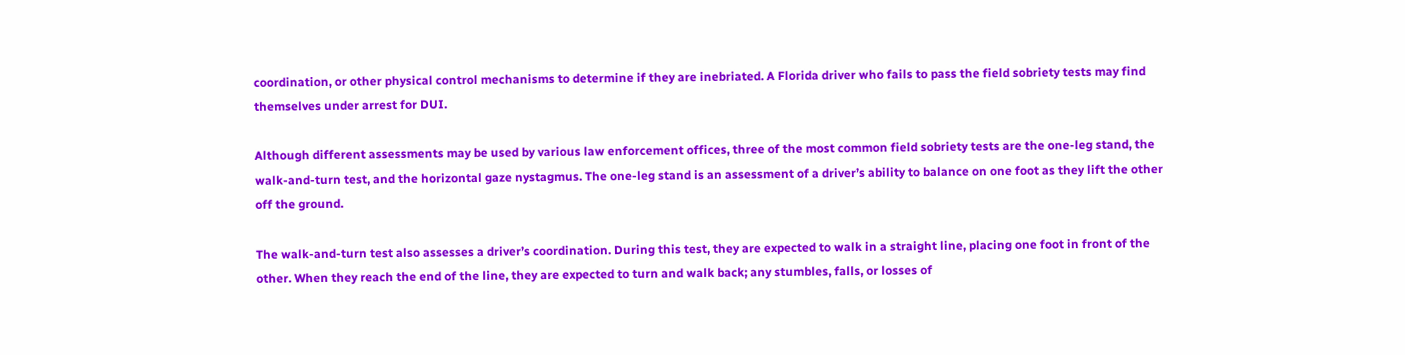coordination, or other physical control mechanisms to determine if they are inebriated. A Florida driver who fails to pass the field sobriety tests may find themselves under arrest for DUI.

Although different assessments may be used by various law enforcement offices, three of the most common field sobriety tests are the one-leg stand, the walk-and-turn test, and the horizontal gaze nystagmus. The one-leg stand is an assessment of a driver’s ability to balance on one foot as they lift the other off the ground.

The walk-and-turn test also assesses a driver’s coordination. During this test, they are expected to walk in a straight line, placing one foot in front of the other. When they reach the end of the line, they are expected to turn and walk back; any stumbles, falls, or losses of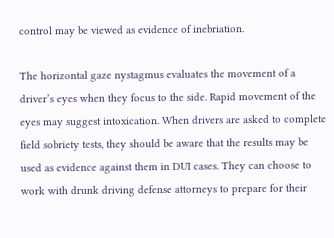control may be viewed as evidence of inebriation.

The horizontal gaze nystagmus evaluates the movement of a driver’s eyes when they focus to the side. Rapid movement of the eyes may suggest intoxication. When drivers are asked to complete field sobriety tests, they should be aware that the results may be used as evidence against them in DUI cases. They can choose to work with drunk driving defense attorneys to prepare for their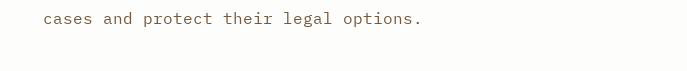cases and protect their legal options.